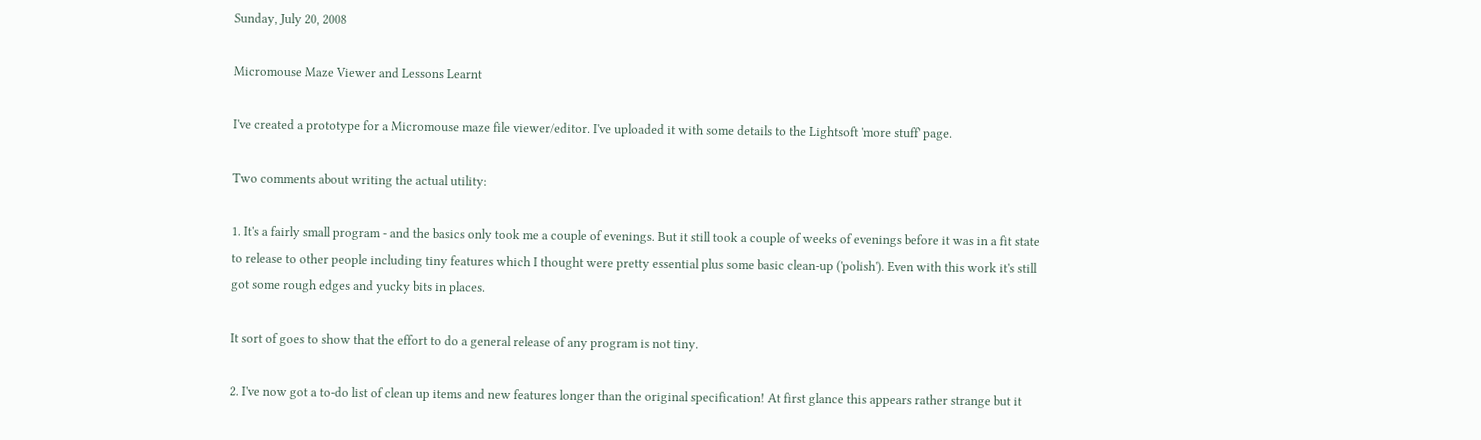Sunday, July 20, 2008

Micromouse Maze Viewer and Lessons Learnt

I've created a prototype for a Micromouse maze file viewer/editor. I've uploaded it with some details to the Lightsoft 'more stuff' page.

Two comments about writing the actual utility:

1. It's a fairly small program - and the basics only took me a couple of evenings. But it still took a couple of weeks of evenings before it was in a fit state to release to other people including tiny features which I thought were pretty essential plus some basic clean-up ('polish'). Even with this work it's still got some rough edges and yucky bits in places.

It sort of goes to show that the effort to do a general release of any program is not tiny.

2. I've now got a to-do list of clean up items and new features longer than the original specification! At first glance this appears rather strange but it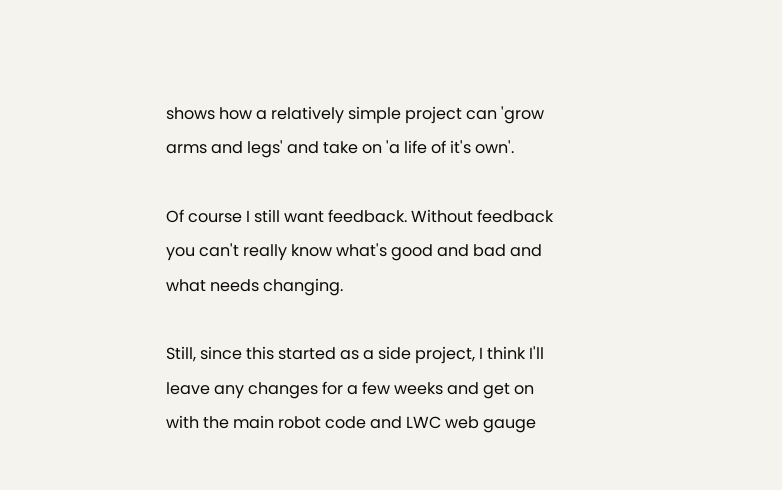shows how a relatively simple project can 'grow arms and legs' and take on 'a life of it's own'.

Of course I still want feedback. Without feedback you can't really know what's good and bad and what needs changing.

Still, since this started as a side project, I think I'll leave any changes for a few weeks and get on with the main robot code and LWC web gauge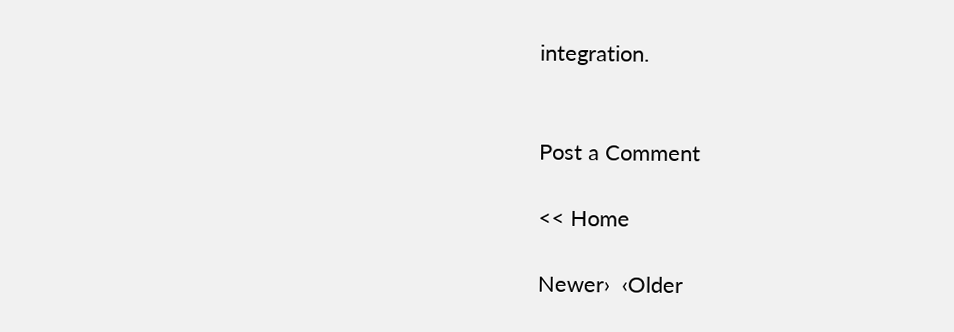integration.


Post a Comment

<< Home

Newer›  ‹Older